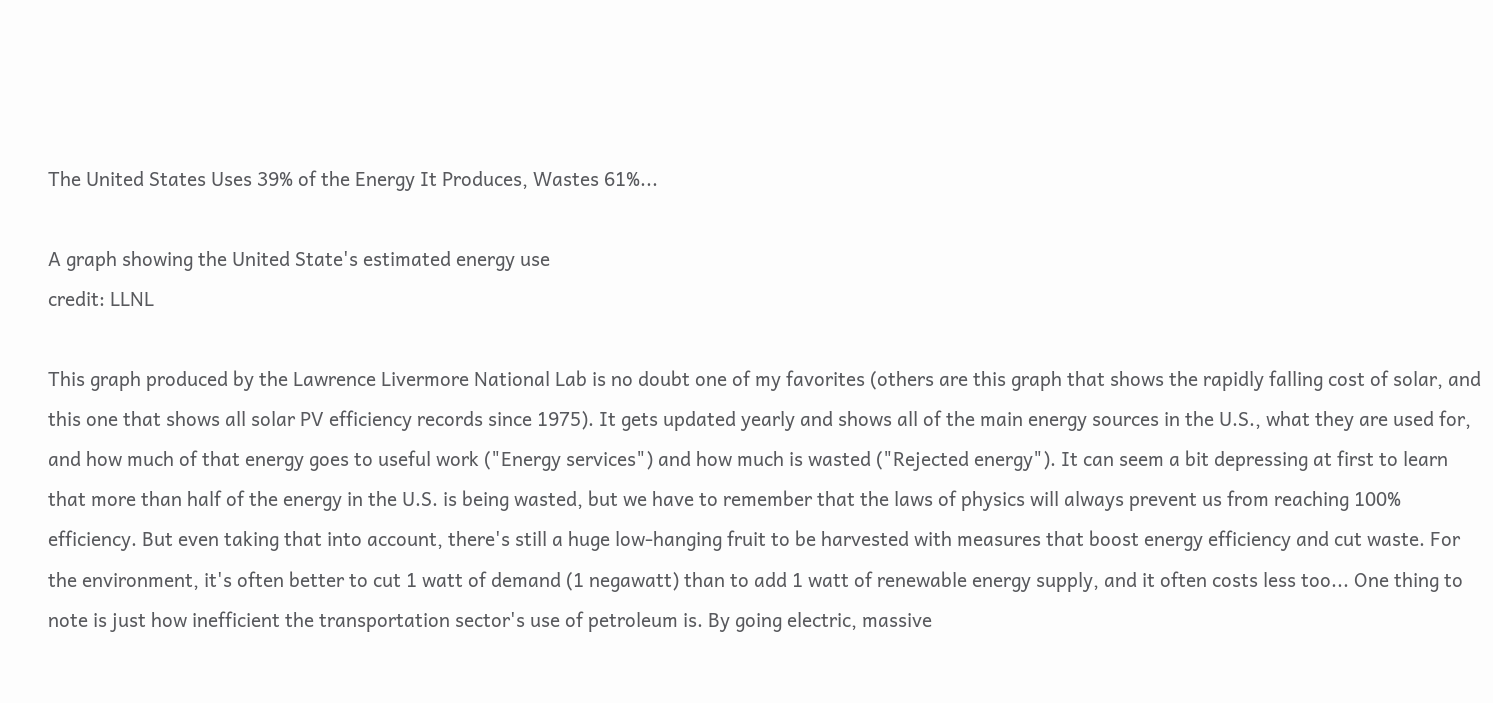The United States Uses 39% of the Energy It Produces, Wastes 61%...

A graph showing the United State's estimated energy use
credit: LLNL

This graph produced by the Lawrence Livermore National Lab is no doubt one of my favorites (others are this graph that shows the rapidly falling cost of solar, and this one that shows all solar PV efficiency records since 1975). It gets updated yearly and shows all of the main energy sources in the U.S., what they are used for, and how much of that energy goes to useful work ("Energy services") and how much is wasted ("Rejected energy"). It can seem a bit depressing at first to learn that more than half of the energy in the U.S. is being wasted, but we have to remember that the laws of physics will always prevent us from reaching 100% efficiency. But even taking that into account, there's still a huge low-hanging fruit to be harvested with measures that boost energy efficiency and cut waste. For the environment, it's often better to cut 1 watt of demand (1 negawatt) than to add 1 watt of renewable energy supply, and it often costs less too... One thing to note is just how inefficient the transportation sector's use of petroleum is. By going electric, massive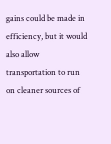gains could be made in efficiency, but it would also allow transportation to run on cleaner sources of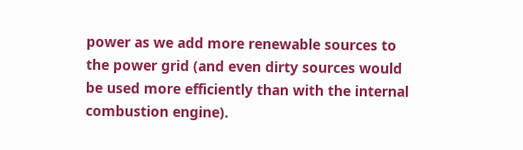power as we add more renewable sources to the power grid (and even dirty sources would be used more efficiently than with the internal combustion engine).